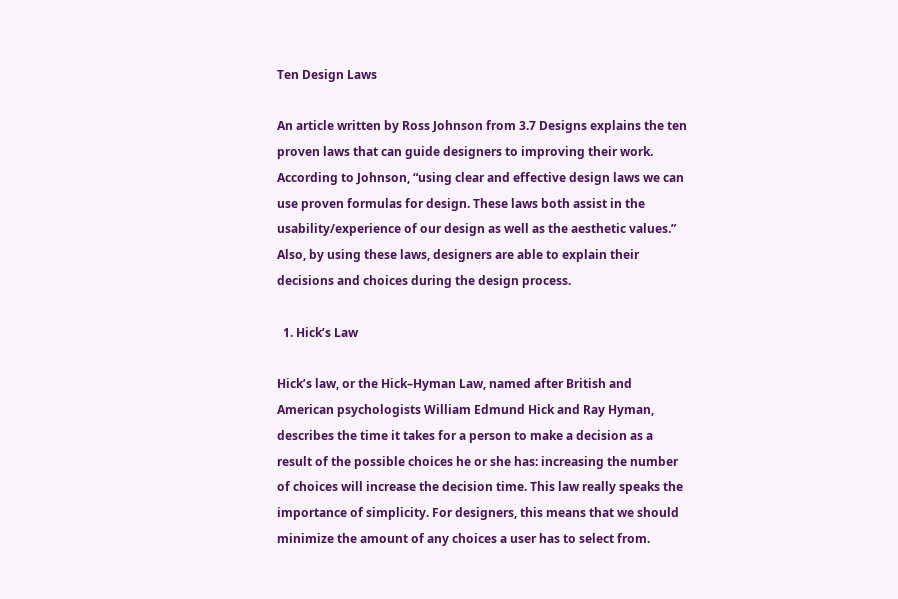Ten Design Laws

An article written by Ross Johnson from 3.7 Designs explains the ten proven laws that can guide designers to improving their work. According to Johnson, “using clear and effective design laws we can use proven formulas for design. These laws both assist in the usability/experience of our design as well as the aesthetic values.” Also, by using these laws, designers are able to explain their decisions and choices during the design process.

  1. Hick’s Law

Hick’s law, or the Hick–Hyman Law, named after British and American psychologists William Edmund Hick and Ray Hyman, describes the time it takes for a person to make a decision as a result of the possible choices he or she has: increasing the number of choices will increase the decision time. This law really speaks the importance of simplicity. For designers, this means that we should minimize the amount of any choices a user has to select from.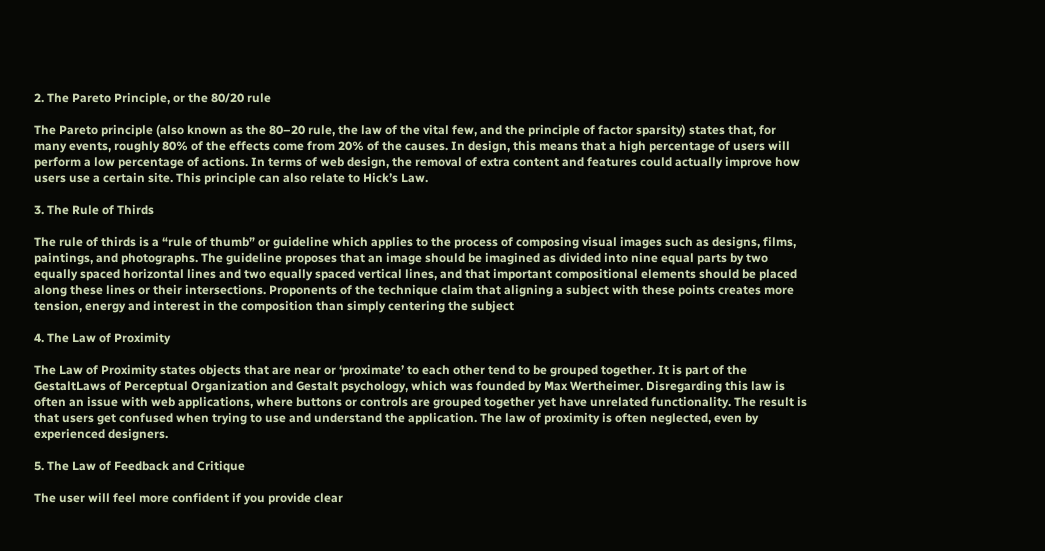2. The Pareto Principle, or the 80/20 rule

The Pareto principle (also known as the 80–20 rule, the law of the vital few, and the principle of factor sparsity) states that, for many events, roughly 80% of the effects come from 20% of the causes. In design, this means that a high percentage of users will perform a low percentage of actions. In terms of web design, the removal of extra content and features could actually improve how users use a certain site. This principle can also relate to Hick’s Law.

3. The Rule of Thirds

The rule of thirds is a “rule of thumb” or guideline which applies to the process of composing visual images such as designs, films, paintings, and photographs. The guideline proposes that an image should be imagined as divided into nine equal parts by two equally spaced horizontal lines and two equally spaced vertical lines, and that important compositional elements should be placed along these lines or their intersections. Proponents of the technique claim that aligning a subject with these points creates more tension, energy and interest in the composition than simply centering the subject

4. The Law of Proximity

The Law of Proximity states objects that are near or ‘proximate’ to each other tend to be grouped together. It is part of the GestaltLaws of Perceptual Organization and Gestalt psychology, which was founded by Max Wertheimer. Disregarding this law is often an issue with web applications, where buttons or controls are grouped together yet have unrelated functionality. The result is that users get confused when trying to use and understand the application. The law of proximity is often neglected, even by experienced designers.

5. The Law of Feedback and Critique

The user will feel more confident if you provide clear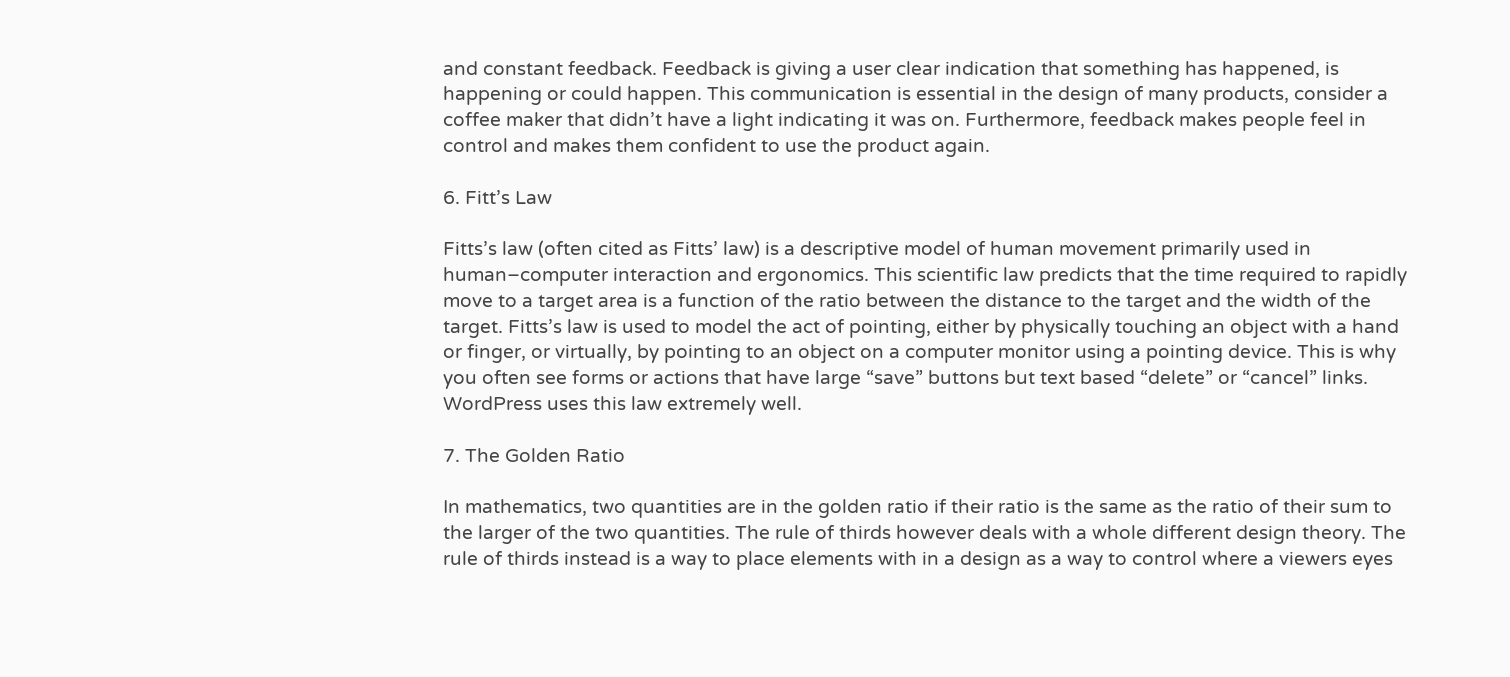and constant feedback. Feedback is giving a user clear indication that something has happened, is happening or could happen. This communication is essential in the design of many products, consider a coffee maker that didn’t have a light indicating it was on. Furthermore, feedback makes people feel in control and makes them confident to use the product again.

6. Fitt’s Law

Fitts’s law (often cited as Fitts’ law) is a descriptive model of human movement primarily used in human–computer interaction and ergonomics. This scientific law predicts that the time required to rapidly move to a target area is a function of the ratio between the distance to the target and the width of the target. Fitts’s law is used to model the act of pointing, either by physically touching an object with a hand or finger, or virtually, by pointing to an object on a computer monitor using a pointing device. This is why you often see forms or actions that have large “save” buttons but text based “delete” or “cancel” links. WordPress uses this law extremely well.

7. The Golden Ratio

In mathematics, two quantities are in the golden ratio if their ratio is the same as the ratio of their sum to the larger of the two quantities. The rule of thirds however deals with a whole different design theory. The rule of thirds instead is a way to place elements with in a design as a way to control where a viewers eyes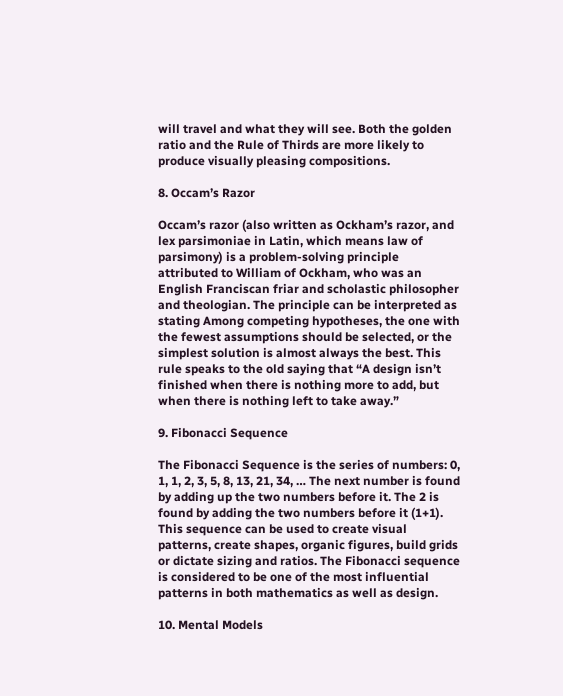will travel and what they will see. Both the golden ratio and the Rule of Thirds are more likely to produce visually pleasing compositions.

8. Occam’s Razor

Occam’s razor (also written as Ockham’s razor, and lex parsimoniae in Latin, which means law of parsimony) is a problem-solving principle attributed to William of Ockham, who was an English Franciscan friar and scholastic philosopher and theologian. The principle can be interpreted as stating Among competing hypotheses, the one with the fewest assumptions should be selected, or the simplest solution is almost always the best. This rule speaks to the old saying that “A design isn’t finished when there is nothing more to add, but when there is nothing left to take away.”

9. Fibonacci Sequence

The Fibonacci Sequence is the series of numbers: 0, 1, 1, 2, 3, 5, 8, 13, 21, 34, … The next number is found by adding up the two numbers before it. The 2 is found by adding the two numbers before it (1+1). This sequence can be used to create visual patterns, create shapes, organic figures, build grids or dictate sizing and ratios. The Fibonacci sequence is considered to be one of the most influential patterns in both mathematics as well as design.

10. Mental Models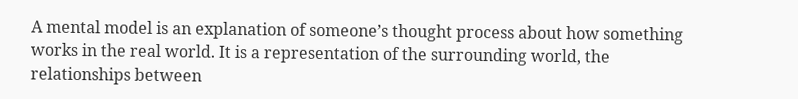A mental model is an explanation of someone’s thought process about how something works in the real world. It is a representation of the surrounding world, the relationships between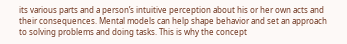its various parts and a person’s intuitive perception about his or her own acts and their consequences. Mental models can help shape behavior and set an approach to solving problems and doing tasks. This is why the concept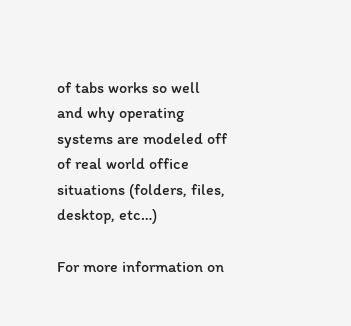of tabs works so well and why operating systems are modeled off of real world office situations (folders, files, desktop, etc…)

For more information on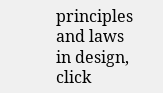principles and laws in design, click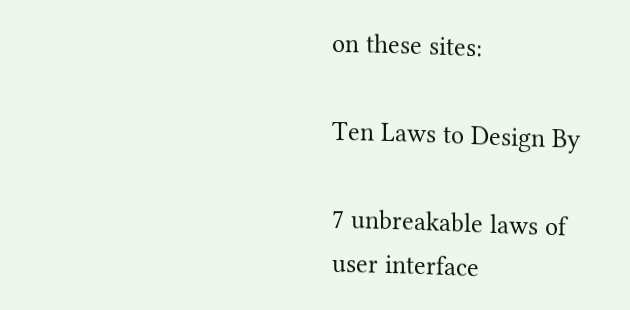on these sites:

Ten Laws to Design By

7 unbreakable laws of user interface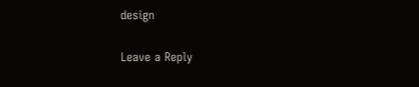design

Leave a Reply